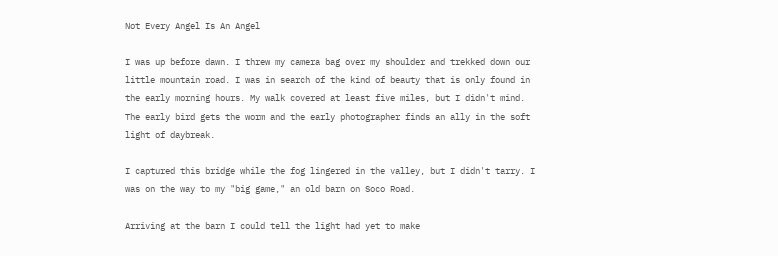Not Every Angel Is An Angel

I was up before dawn. I threw my camera bag over my shoulder and trekked down our little mountain road. I was in search of the kind of beauty that is only found in the early morning hours. My walk covered at least five miles, but I didn't mind. The early bird gets the worm and the early photographer finds an ally in the soft light of daybreak.

I captured this bridge while the fog lingered in the valley, but I didn't tarry. I was on the way to my "big game," an old barn on Soco Road.

Arriving at the barn I could tell the light had yet to make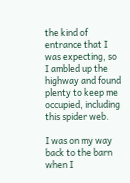the kind of entrance that I was expecting, so I ambled up the highway and found plenty to keep me occupied, including this spider web.

I was on my way back to the barn when I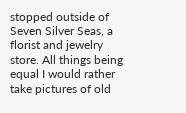stopped outside of Seven Silver Seas, a florist and jewelry store. All things being equal I would rather take pictures of old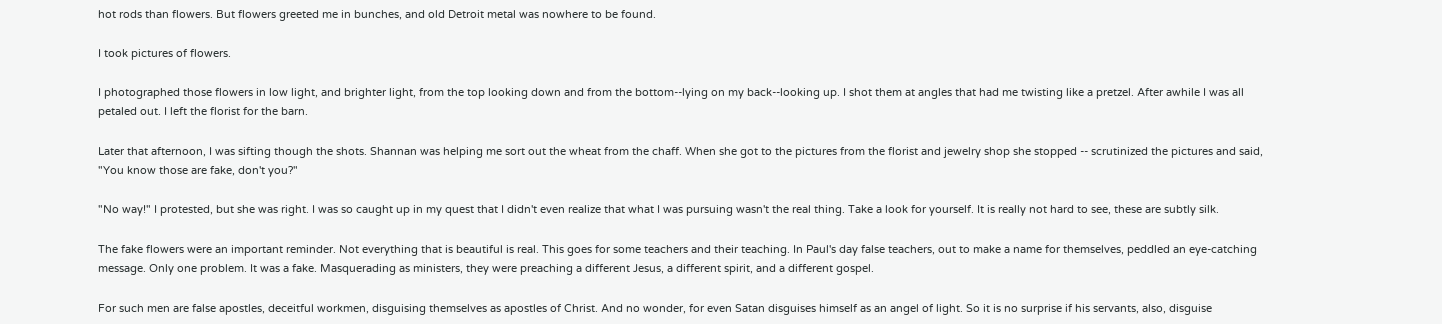hot rods than flowers. But flowers greeted me in bunches, and old Detroit metal was nowhere to be found.

I took pictures of flowers.

I photographed those flowers in low light, and brighter light, from the top looking down and from the bottom--lying on my back--looking up. I shot them at angles that had me twisting like a pretzel. After awhile I was all petaled out. I left the florist for the barn.

Later that afternoon, I was sifting though the shots. Shannan was helping me sort out the wheat from the chaff. When she got to the pictures from the florist and jewelry shop she stopped -- scrutinized the pictures and said, "You know those are fake, don't you?"

"No way!" I protested, but she was right. I was so caught up in my quest that I didn't even realize that what I was pursuing wasn't the real thing. Take a look for yourself. It is really not hard to see, these are subtly silk.

The fake flowers were an important reminder. Not everything that is beautiful is real. This goes for some teachers and their teaching. In Paul's day false teachers, out to make a name for themselves, peddled an eye-catching message. Only one problem. It was a fake. Masquerading as ministers, they were preaching a different Jesus, a different spirit, and a different gospel.

For such men are false apostles, deceitful workmen, disguising themselves as apostles of Christ. And no wonder, for even Satan disguises himself as an angel of light. So it is no surprise if his servants, also, disguise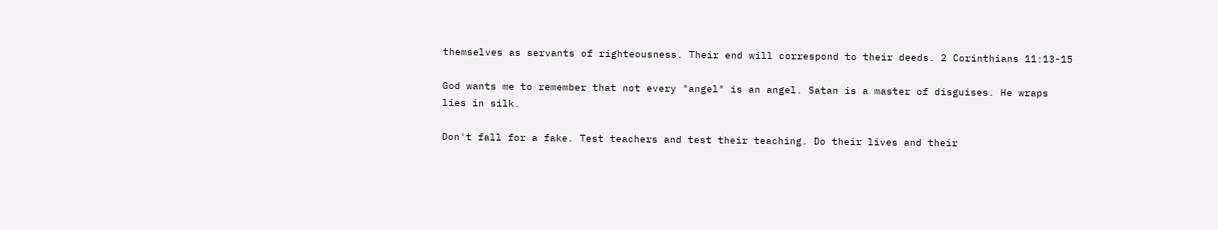themselves as servants of righteousness. Their end will correspond to their deeds. 2 Corinthians 11:13-15

God wants me to remember that not every "angel" is an angel. Satan is a master of disguises. He wraps lies in silk.

Don't fall for a fake. Test teachers and test their teaching. Do their lives and their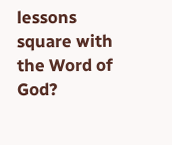lessons square with the Word of God?